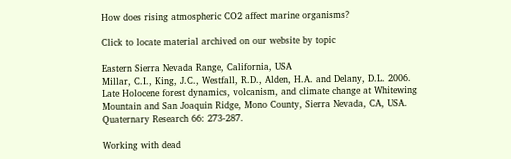How does rising atmospheric CO2 affect marine organisms?

Click to locate material archived on our website by topic

Eastern Sierra Nevada Range, California, USA
Millar, C.I., King, J.C., Westfall, R.D., Alden, H.A. and Delany, D.L. 2006. Late Holocene forest dynamics, volcanism, and climate change at Whitewing Mountain and San Joaquin Ridge, Mono County, Sierra Nevada, CA, USA. Quaternary Research 66: 273-287.

Working with dead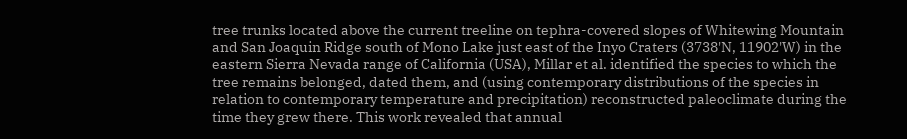tree trunks located above the current treeline on tephra-covered slopes of Whitewing Mountain and San Joaquin Ridge south of Mono Lake just east of the Inyo Craters (3738'N, 11902'W) in the eastern Sierra Nevada range of California (USA), Millar et al. identified the species to which the tree remains belonged, dated them, and (using contemporary distributions of the species in relation to contemporary temperature and precipitation) reconstructed paleoclimate during the time they grew there. This work revealed that annual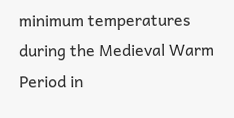minimum temperatures during the Medieval Warm Period in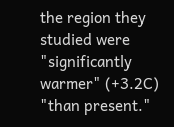the region they studied were "significantly warmer" (+3.2C) "than present."